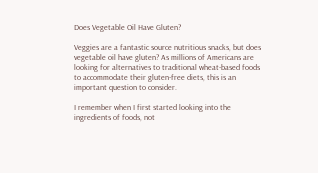Does Vegetable Oil Have Gluten?

Veggies are a fantastic source nutritious snacks, but does vegetable oil have gluten? As millions of Americans are looking for alternatives to traditional wheat-based foods to accommodate their gluten-free diets, this is an important question to consider.

I remember when I first started looking into the ingredients of foods, not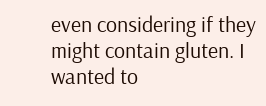even considering if they might contain gluten. I wanted to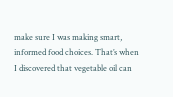make sure I was making smart, informed food choices. That’s when I discovered that vegetable oil can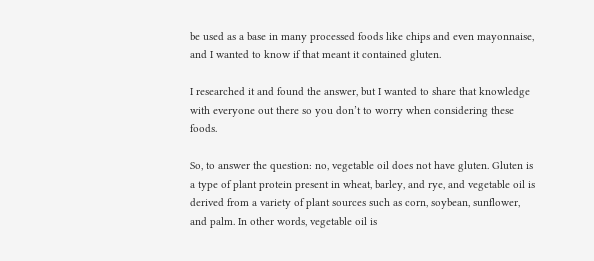be used as a base in many processed foods like chips and even mayonnaise, and I wanted to know if that meant it contained gluten.

I researched it and found the answer, but I wanted to share that knowledge with everyone out there so you don’t to worry when considering these foods.

So, to answer the question: no, vegetable oil does not have gluten. Gluten is a type of plant protein present in wheat, barley, and rye, and vegetable oil is derived from a variety of plant sources such as corn, soybean, sunflower, and palm. In other words, vegetable oil is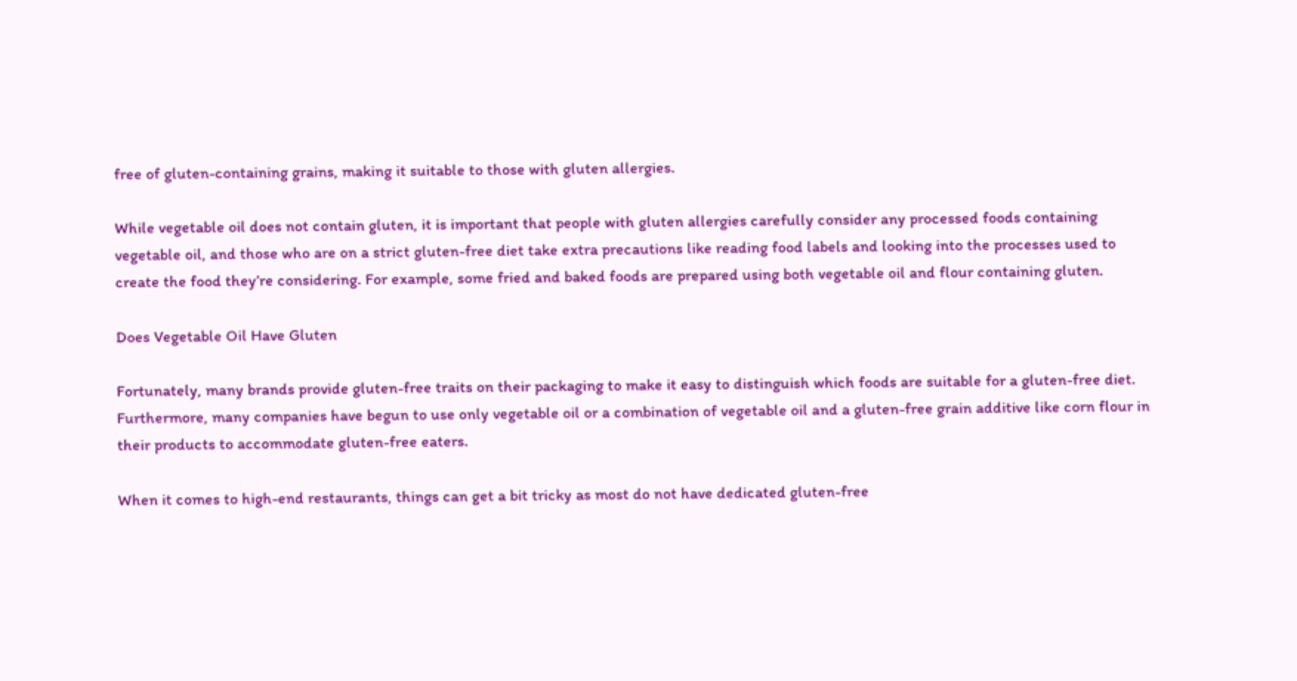free of gluten-containing grains, making it suitable to those with gluten allergies.

While vegetable oil does not contain gluten, it is important that people with gluten allergies carefully consider any processed foods containing vegetable oil, and those who are on a strict gluten-free diet take extra precautions like reading food labels and looking into the processes used to create the food they’re considering. For example, some fried and baked foods are prepared using both vegetable oil and flour containing gluten.

Does Vegetable Oil Have Gluten

Fortunately, many brands provide gluten-free traits on their packaging to make it easy to distinguish which foods are suitable for a gluten-free diet. Furthermore, many companies have begun to use only vegetable oil or a combination of vegetable oil and a gluten-free grain additive like corn flour in their products to accommodate gluten-free eaters.

When it comes to high-end restaurants, things can get a bit tricky as most do not have dedicated gluten-free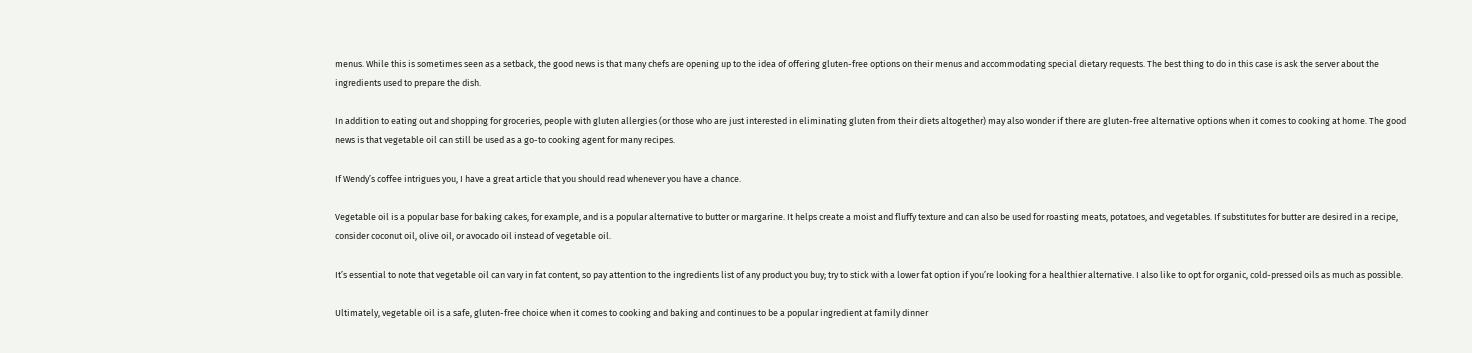menus. While this is sometimes seen as a setback, the good news is that many chefs are opening up to the idea of offering gluten-free options on their menus and accommodating special dietary requests. The best thing to do in this case is ask the server about the ingredients used to prepare the dish.

In addition to eating out and shopping for groceries, people with gluten allergies (or those who are just interested in eliminating gluten from their diets altogether) may also wonder if there are gluten-free alternative options when it comes to cooking at home. The good news is that vegetable oil can still be used as a go-to cooking agent for many recipes.

If Wendy’s coffee intrigues you, I have a great article that you should read whenever you have a chance.

Vegetable oil is a popular base for baking cakes, for example, and is a popular alternative to butter or margarine. It helps create a moist and fluffy texture and can also be used for roasting meats, potatoes, and vegetables. If substitutes for butter are desired in a recipe, consider coconut oil, olive oil, or avocado oil instead of vegetable oil.

It’s essential to note that vegetable oil can vary in fat content, so pay attention to the ingredients list of any product you buy; try to stick with a lower fat option if you’re looking for a healthier alternative. I also like to opt for organic, cold-pressed oils as much as possible.

Ultimately, vegetable oil is a safe, gluten-free choice when it comes to cooking and baking and continues to be a popular ingredient at family dinner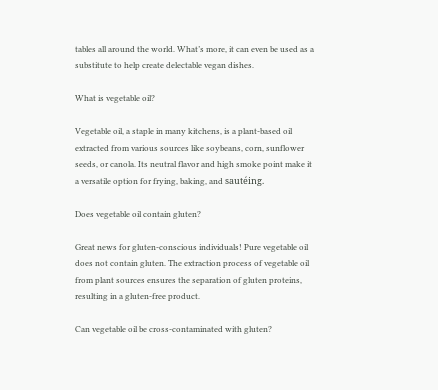tables all around the world. What’s more, it can even be used as a substitute to help create delectable vegan dishes.

What is vegetable oil?

Vegetable oil, a staple in many kitchens, is a plant-based oil extracted from various sources like soybeans, corn, sunflower seeds, or canola. Its neutral flavor and high smoke point make it a versatile option for frying, baking, and sautéing.

Does vegetable oil contain gluten?

Great news for gluten-conscious individuals! Pure vegetable oil does not contain gluten. The extraction process of vegetable oil from plant sources ensures the separation of gluten proteins, resulting in a gluten-free product.

Can vegetable oil be cross-contaminated with gluten?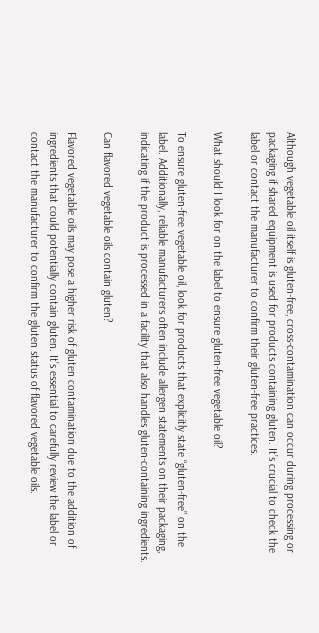Although vegetable oil itself is gluten-free, cross-contamination can occur during processing or packaging if shared equipment is used for products containing gluten. It’s crucial to check the label or contact the manufacturer to confirm their gluten-free practices.

What should I look for on the label to ensure gluten-free vegetable oil?

To ensure gluten-free vegetable oil, look for products that explicitly state “gluten-free” on the label. Additionally, reliable manufacturers often include allergen statements on their packaging, indicating if the product is processed in a facility that also handles gluten-containing ingredients.

Can flavored vegetable oils contain gluten?

Flavored vegetable oils may pose a higher risk of gluten contamination due to the addition of ingredients that could potentially contain gluten. It’s essential to carefully review the label or contact the manufacturer to confirm the gluten status of flavored vegetable oils.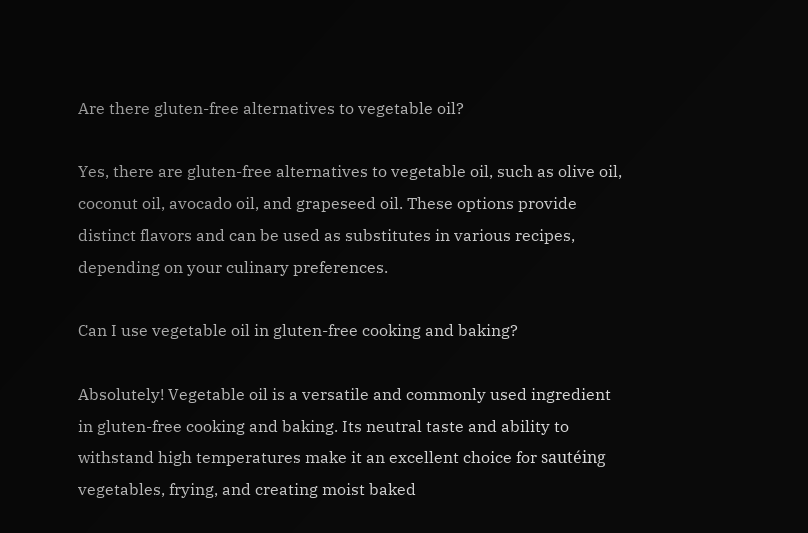Are there gluten-free alternatives to vegetable oil?

Yes, there are gluten-free alternatives to vegetable oil, such as olive oil, coconut oil, avocado oil, and grapeseed oil. These options provide distinct flavors and can be used as substitutes in various recipes, depending on your culinary preferences.

Can I use vegetable oil in gluten-free cooking and baking?

Absolutely! Vegetable oil is a versatile and commonly used ingredient in gluten-free cooking and baking. Its neutral taste and ability to withstand high temperatures make it an excellent choice for sautéing vegetables, frying, and creating moist baked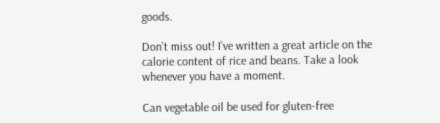goods.

Don’t miss out! I’ve written a great article on the calorie content of rice and beans. Take a look whenever you have a moment.

Can vegetable oil be used for gluten-free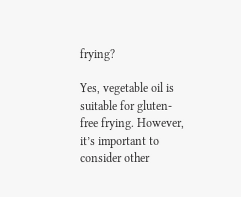frying?

Yes, vegetable oil is suitable for gluten-free frying. However, it’s important to consider other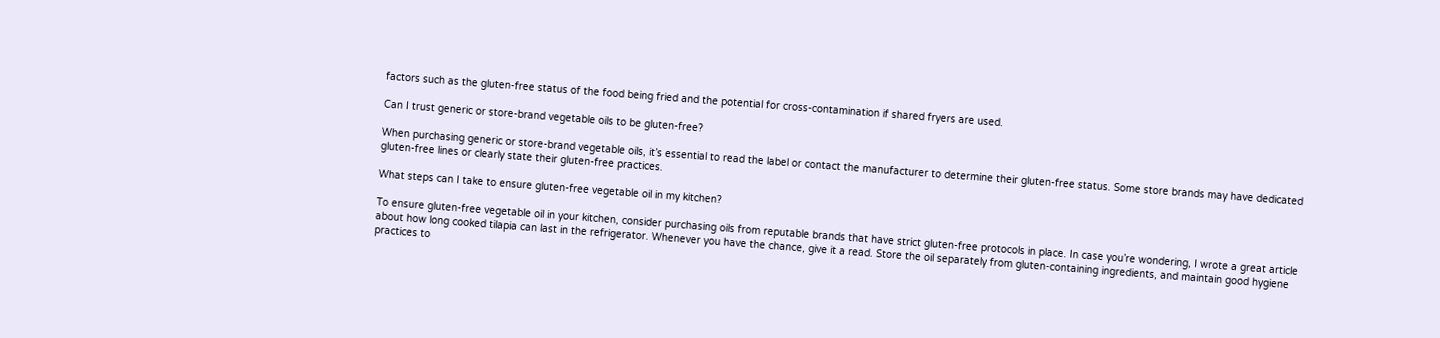factors such as the gluten-free status of the food being fried and the potential for cross-contamination if shared fryers are used.

Can I trust generic or store-brand vegetable oils to be gluten-free?

When purchasing generic or store-brand vegetable oils, it’s essential to read the label or contact the manufacturer to determine their gluten-free status. Some store brands may have dedicated gluten-free lines or clearly state their gluten-free practices.

What steps can I take to ensure gluten-free vegetable oil in my kitchen?

To ensure gluten-free vegetable oil in your kitchen, consider purchasing oils from reputable brands that have strict gluten-free protocols in place. In case you’re wondering, I wrote a great article about how long cooked tilapia can last in the refrigerator. Whenever you have the chance, give it a read. Store the oil separately from gluten-containing ingredients, and maintain good hygiene practices to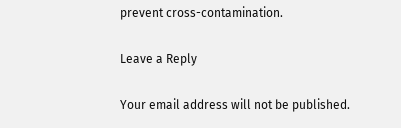prevent cross-contamination.

Leave a Reply

Your email address will not be published.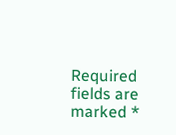Required fields are marked *